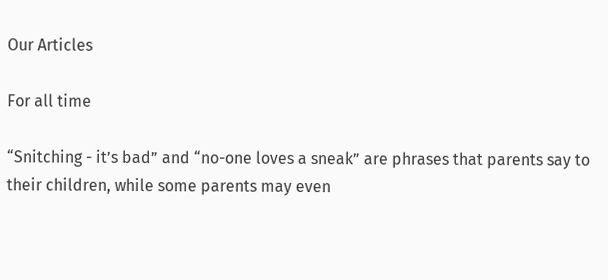Our Articles

For all time

“Snitching - it’s bad” and “no-one loves a sneak” are phrases that parents say to their children, while some parents may even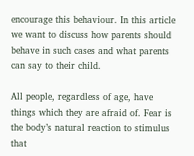encourage this behaviour. In this article we want to discuss how parents should behave in such cases and what parents can say to their child.

All people, regardless of age, have things which they are afraid of. Fear is the body’s natural reaction to stimulus that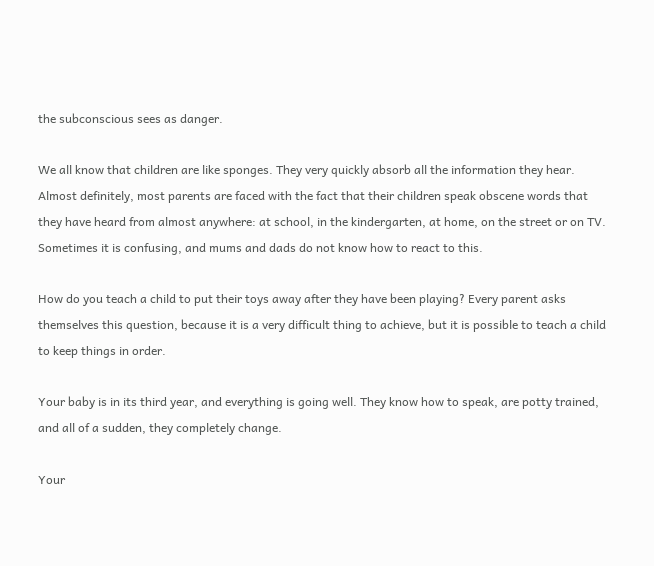the subconscious sees as danger.

We all know that children are like sponges. They very quickly absorb all the information they hear. Almost definitely, most parents are faced with the fact that their children speak obscene words that they have heard from almost anywhere: at school, in the kindergarten, at home, on the street or on TV. Sometimes it is confusing, and mums and dads do not know how to react to this.

How do you teach a child to put their toys away after they have been playing? Every parent asks themselves this question, because it is a very difficult thing to achieve, but it is possible to teach a child to keep things in order.

Your baby is in its third year, and everything is going well. They know how to speak, are potty trained, and all of a sudden, they completely change.

Your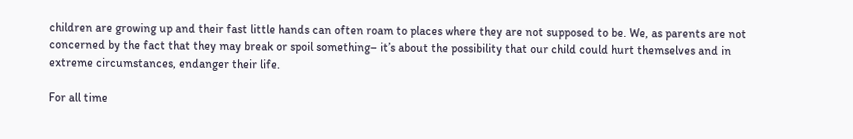children are growing up and their fast little hands can often roam to places where they are not supposed to be. We, as parents are not concerned by the fact that they may break or spoil something– it’s about the possibility that our child could hurt themselves and in extreme circumstances, endanger their life.

For all time